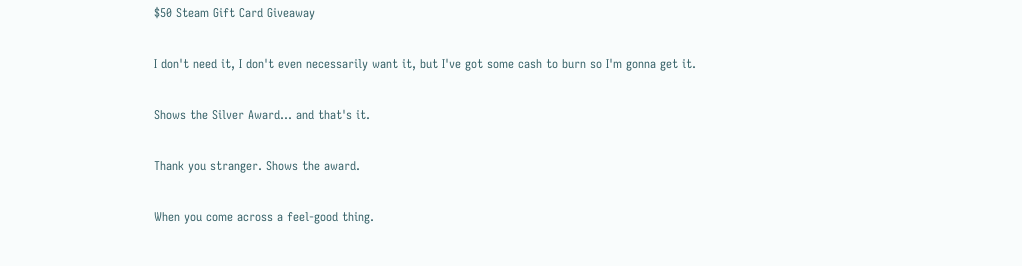$50 Steam Gift Card Giveaway

I don't need it, I don't even necessarily want it, but I've got some cash to burn so I'm gonna get it.

Shows the Silver Award... and that's it.

Thank you stranger. Shows the award.

When you come across a feel-good thing.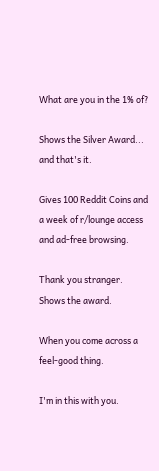What are you in the 1% of?

Shows the Silver Award... and that's it.

Gives 100 Reddit Coins and a week of r/lounge access and ad-free browsing.

Thank you stranger. Shows the award.

When you come across a feel-good thing.

I'm in this with you.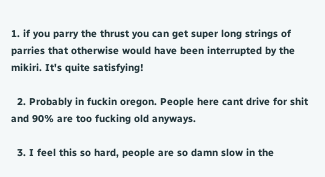1. if you parry the thrust you can get super long strings of parries that otherwise would have been interrupted by the mikiri. It's quite satisfying!

  2. Probably in fuckin oregon. People here cant drive for shit and 90% are too fucking old anyways.

  3. I feel this so hard, people are so damn slow in the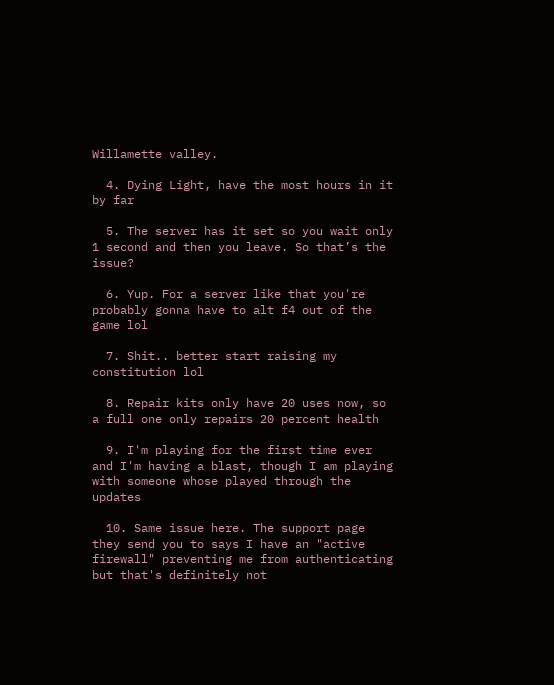Willamette valley.

  4. Dying Light, have the most hours in it by far

  5. The server has it set so you wait only 1 second and then you leave. So that’s the issue?

  6. Yup. For a server like that you're probably gonna have to alt f4 out of the game lol

  7. Shit.. better start raising my constitution lol

  8. Repair kits only have 20 uses now, so a full one only repairs 20 percent health

  9. I'm playing for the first time ever and I'm having a blast, though I am playing with someone whose played through the updates

  10. Same issue here. The support page they send you to says I have an "active firewall" preventing me from authenticating but that's definitely not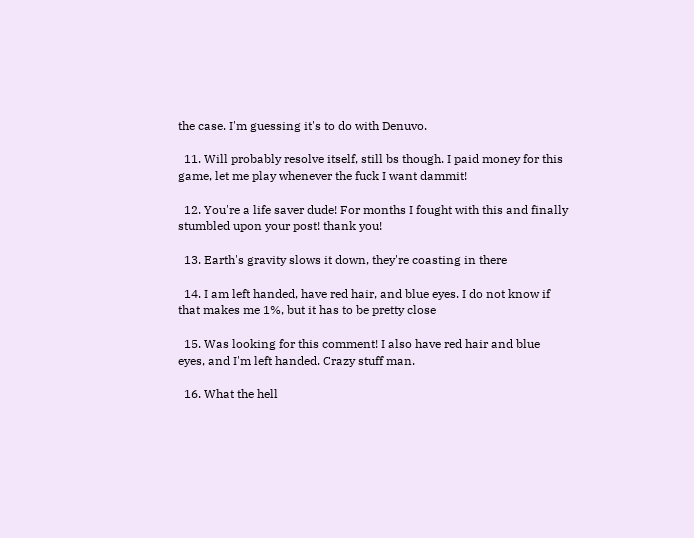the case. I'm guessing it's to do with Denuvo.

  11. Will probably resolve itself, still bs though. I paid money for this game, let me play whenever the fuck I want dammit!

  12. You're a life saver dude! For months I fought with this and finally stumbled upon your post! thank you!

  13. Earth's gravity slows it down, they're coasting in there

  14. I am left handed, have red hair, and blue eyes. I do not know if that makes me 1%, but it has to be pretty close

  15. Was looking for this comment! I also have red hair and blue eyes, and I'm left handed. Crazy stuff man.

  16. What the hell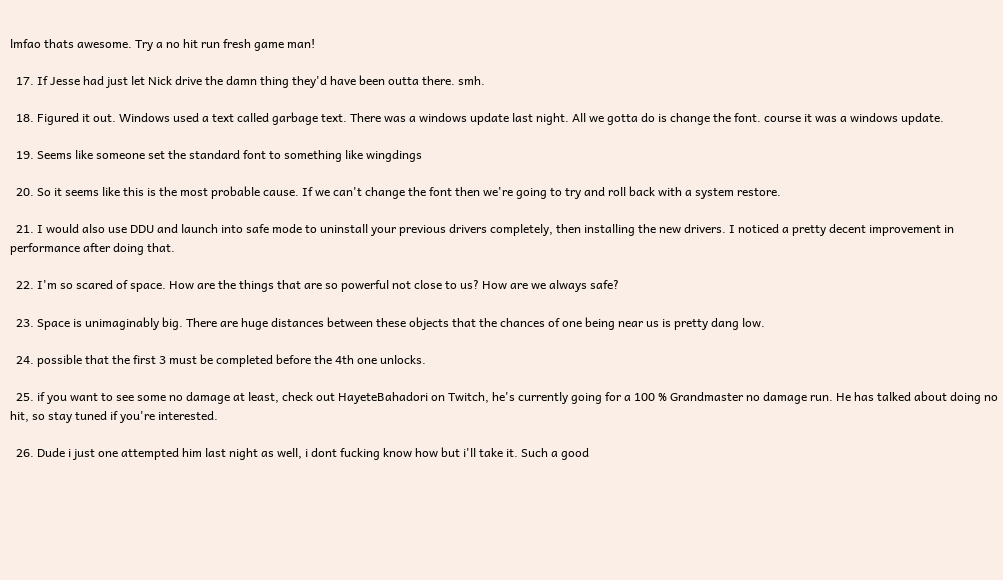lmfao thats awesome. Try a no hit run fresh game man!

  17. If Jesse had just let Nick drive the damn thing they'd have been outta there. smh.

  18. Figured it out. Windows used a text called garbage text. There was a windows update last night. All we gotta do is change the font. course it was a windows update.

  19. Seems like someone set the standard font to something like wingdings

  20. So it seems like this is the most probable cause. If we can't change the font then we're going to try and roll back with a system restore.

  21. I would also use DDU and launch into safe mode to uninstall your previous drivers completely, then installing the new drivers. I noticed a pretty decent improvement in performance after doing that.

  22. I'm so scared of space. How are the things that are so powerful not close to us? How are we always safe?

  23. Space is unimaginably big. There are huge distances between these objects that the chances of one being near us is pretty dang low.

  24. possible that the first 3 must be completed before the 4th one unlocks.

  25. if you want to see some no damage at least, check out HayeteBahadori on Twitch, he's currently going for a 100 % Grandmaster no damage run. He has talked about doing no hit, so stay tuned if you're interested.

  26. Dude i just one attempted him last night as well, i dont fucking know how but i'll take it. Such a good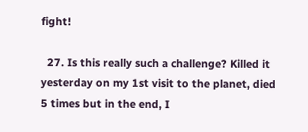fight!

  27. Is this really such a challenge? Killed it yesterday on my 1st visit to the planet, died 5 times but in the end, I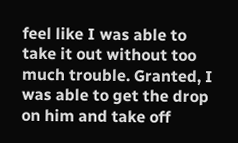feel like I was able to take it out without too much trouble. Granted, I was able to get the drop on him and take off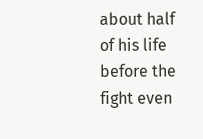about half of his life before the fight even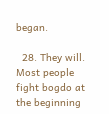began.

  28. They will. Most people fight bogdo at the beginning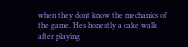when they dont know the mechanics of the game. Hes honestly a cake walk after playing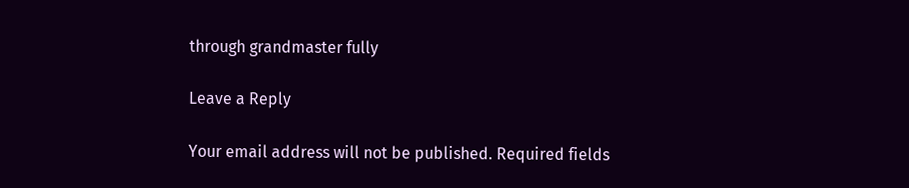through grandmaster fully

Leave a Reply

Your email address will not be published. Required fields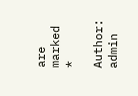are marked *

Author: admin